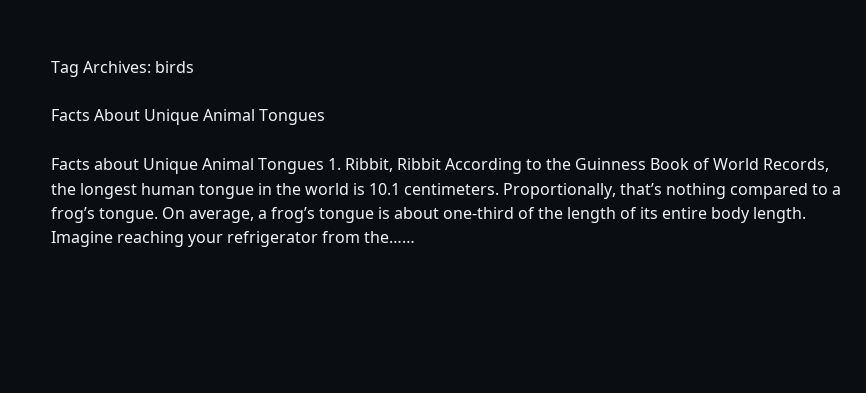Tag Archives: birds

Facts About Unique Animal Tongues

Facts about Unique Animal Tongues 1. Ribbit, Ribbit According to the Guinness Book of World Records, the longest human tongue in the world is 10.1 centimeters. Proportionally, that’s nothing compared to a frog’s tongue. On average, a frog’s tongue is about one-third of the length of its entire body length. Imagine reaching your refrigerator from the……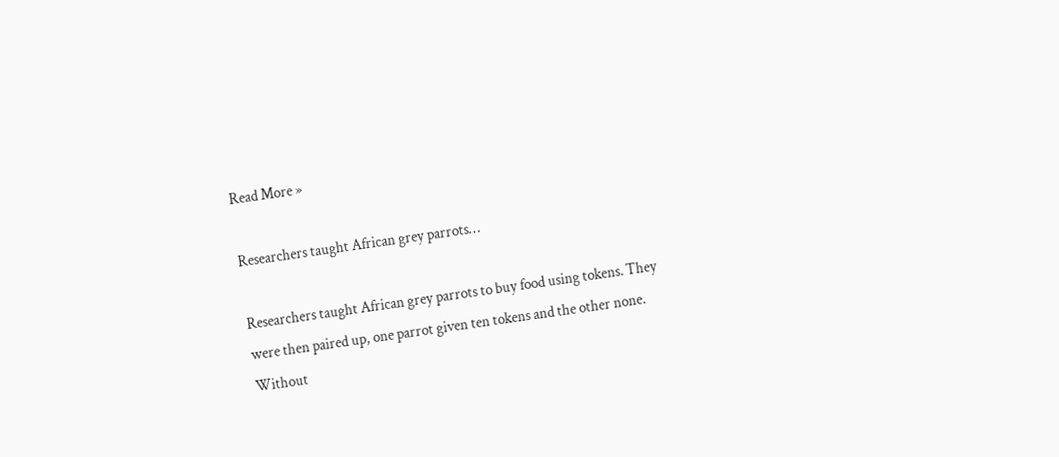Read More »

Researchers taught African grey parrots…

Researchers taught African grey parrots to buy food using tokens. They were then paired up, one parrot given ten tokens and the other none. Without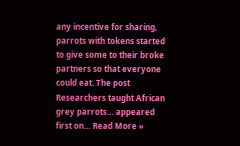any incentive for sharing, parrots with tokens started to give some to their broke partners so that everyone could eat. The post Researchers taught African grey parrots… appeared first on… Read More »